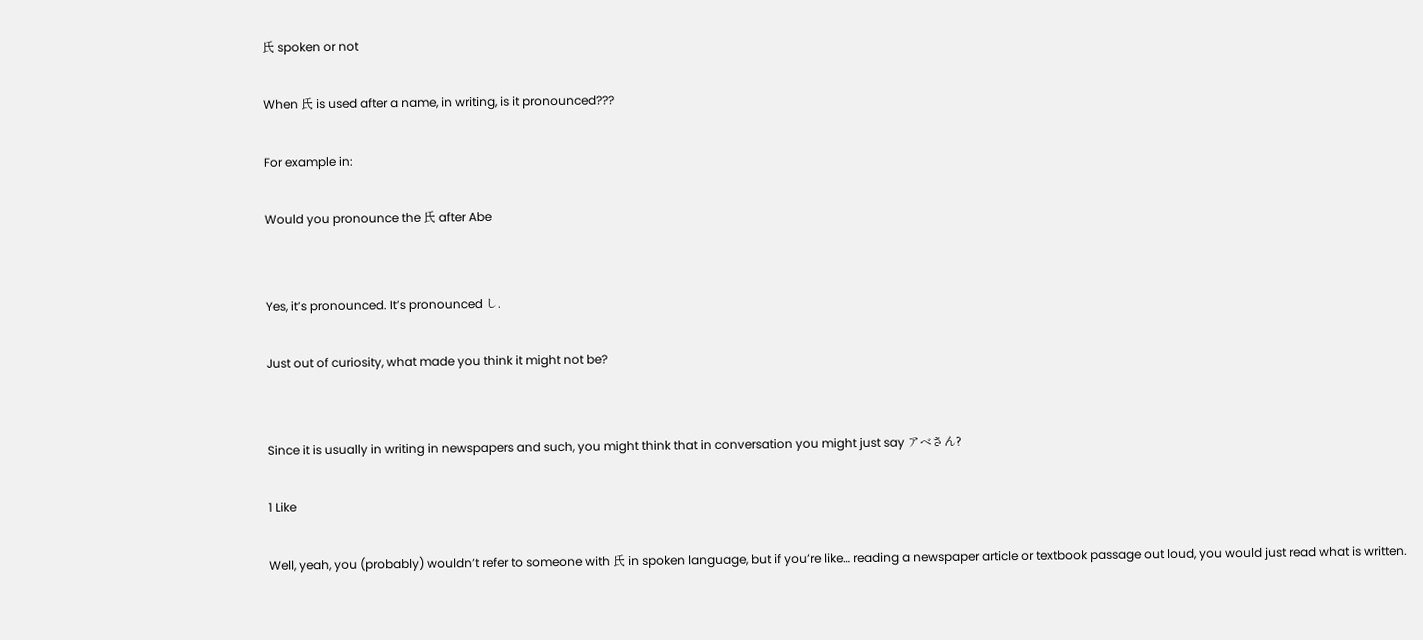氏 spoken or not

When 氏 is used after a name, in writing, is it pronounced???

For example in:

Would you pronounce the 氏 after Abe


Yes, it’s pronounced. It’s pronounced し.

Just out of curiosity, what made you think it might not be?


Since it is usually in writing in newspapers and such, you might think that in conversation you might just say アベさん?

1 Like

Well, yeah, you (probably) wouldn’t refer to someone with 氏 in spoken language, but if you’re like… reading a newspaper article or textbook passage out loud, you would just read what is written.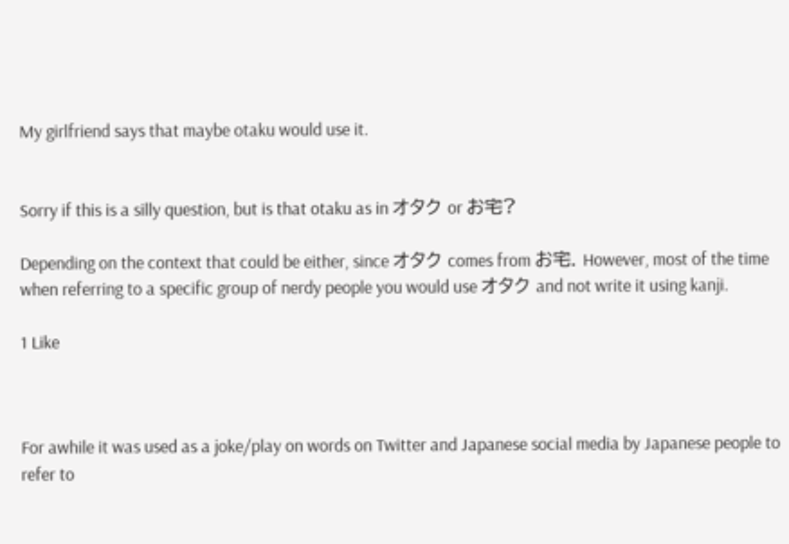My girlfriend says that maybe otaku would use it.


Sorry if this is a silly question, but is that otaku as in オタク or お宅?

Depending on the context that could be either, since オタク comes from お宅. However, most of the time when referring to a specific group of nerdy people you would use オタク and not write it using kanji.

1 Like



For awhile it was used as a joke/play on words on Twitter and Japanese social media by Japanese people to refer to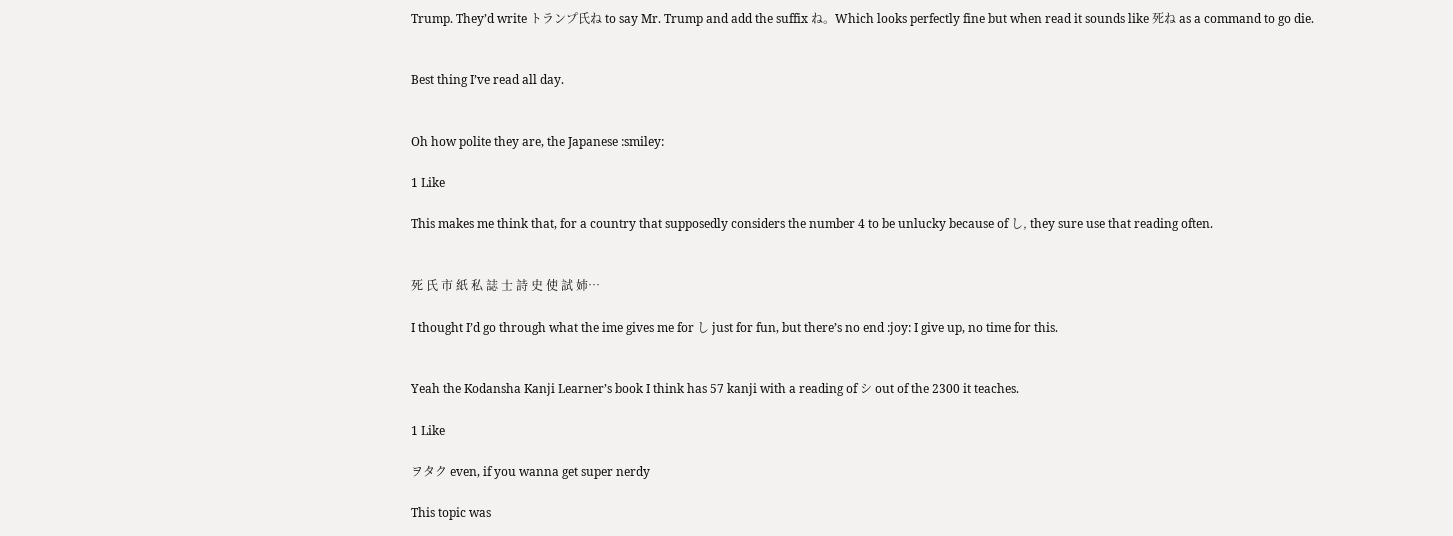Trump. They’d write トランプ氏ね to say Mr. Trump and add the suffix ね。Which looks perfectly fine but when read it sounds like 死ね as a command to go die.


Best thing I’ve read all day.


Oh how polite they are, the Japanese :smiley:

1 Like

This makes me think that, for a country that supposedly considers the number 4 to be unlucky because of し, they sure use that reading often.


死 氏 市 紙 私 誌 士 詩 史 使 試 姉…

I thought I’d go through what the ime gives me for し just for fun, but there’s no end :joy: I give up, no time for this.


Yeah the Kodansha Kanji Learner’s book I think has 57 kanji with a reading of シ out of the 2300 it teaches.

1 Like

ヲタク even, if you wanna get super nerdy

This topic was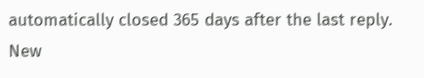automatically closed 365 days after the last reply. New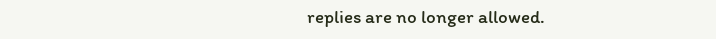replies are no longer allowed.